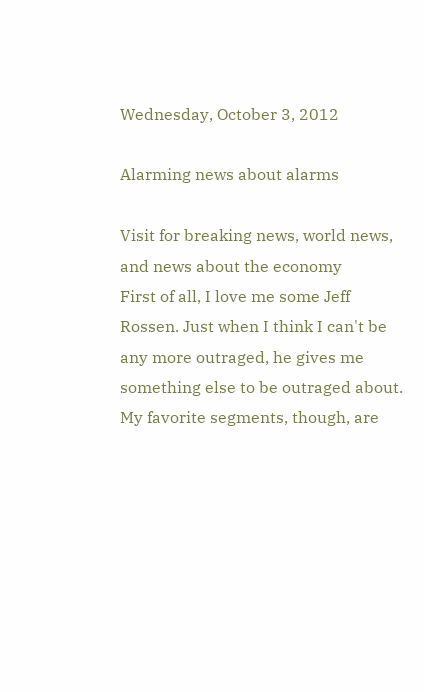Wednesday, October 3, 2012

Alarming news about alarms

Visit for breaking news, world news, and news about the economy
First of all, I love me some Jeff Rossen. Just when I think I can't be any more outraged, he gives me something else to be outraged about. My favorite segments, though, are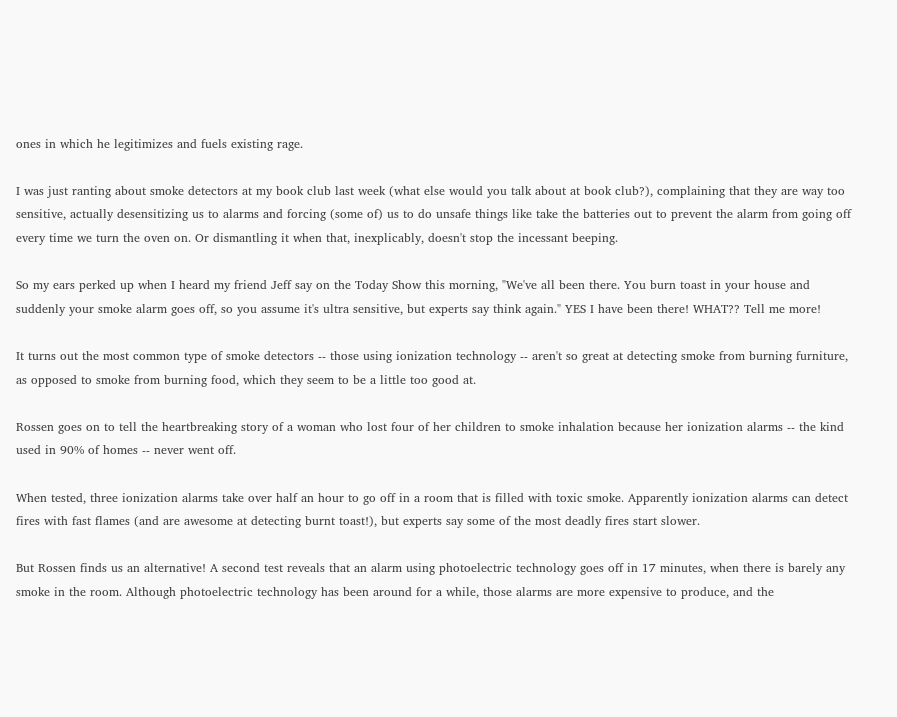ones in which he legitimizes and fuels existing rage.

I was just ranting about smoke detectors at my book club last week (what else would you talk about at book club?), complaining that they are way too sensitive, actually desensitizing us to alarms and forcing (some of) us to do unsafe things like take the batteries out to prevent the alarm from going off every time we turn the oven on. Or dismantling it when that, inexplicably, doesn't stop the incessant beeping.

So my ears perked up when I heard my friend Jeff say on the Today Show this morning, "We've all been there. You burn toast in your house and suddenly your smoke alarm goes off, so you assume it's ultra sensitive, but experts say think again." YES I have been there! WHAT?? Tell me more!

It turns out the most common type of smoke detectors -- those using ionization technology -- aren't so great at detecting smoke from burning furniture, as opposed to smoke from burning food, which they seem to be a little too good at.

Rossen goes on to tell the heartbreaking story of a woman who lost four of her children to smoke inhalation because her ionization alarms -- the kind used in 90% of homes -- never went off.

When tested, three ionization alarms take over half an hour to go off in a room that is filled with toxic smoke. Apparently ionization alarms can detect fires with fast flames (and are awesome at detecting burnt toast!), but experts say some of the most deadly fires start slower.

But Rossen finds us an alternative! A second test reveals that an alarm using photoelectric technology goes off in 17 minutes, when there is barely any smoke in the room. Although photoelectric technology has been around for a while, those alarms are more expensive to produce, and the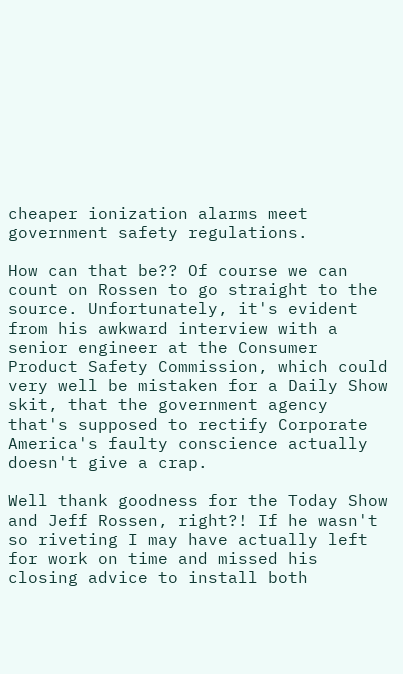cheaper ionization alarms meet government safety regulations.

How can that be?? Of course we can count on Rossen to go straight to the source. Unfortunately, it's evident from his awkward interview with a senior engineer at the Consumer Product Safety Commission, which could very well be mistaken for a Daily Show skit, that the government agency that's supposed to rectify Corporate America's faulty conscience actually doesn't give a crap.

Well thank goodness for the Today Show and Jeff Rossen, right?! If he wasn't so riveting I may have actually left for work on time and missed his closing advice to install both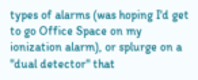types of alarms (was hoping I'd get to go Office Space on my ionization alarm), or splurge on a "dual detector" that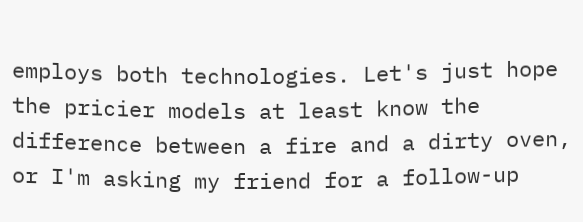employs both technologies. Let's just hope the pricier models at least know the difference between a fire and a dirty oven, or I'm asking my friend for a follow-up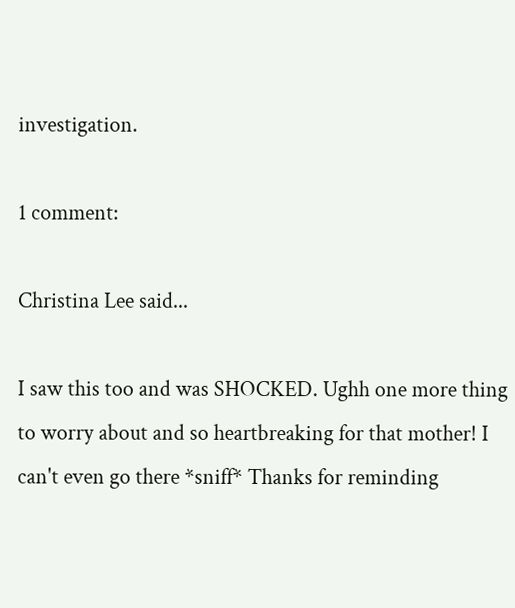investigation.

1 comment:

Christina Lee said...

I saw this too and was SHOCKED. Ughh one more thing to worry about and so heartbreaking for that mother! I can't even go there *sniff* Thanks for reminding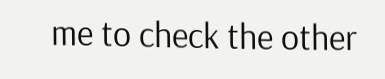me to check the other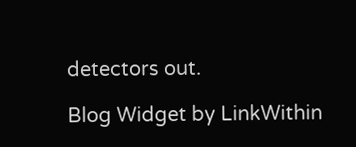detectors out.

Blog Widget by LinkWithin